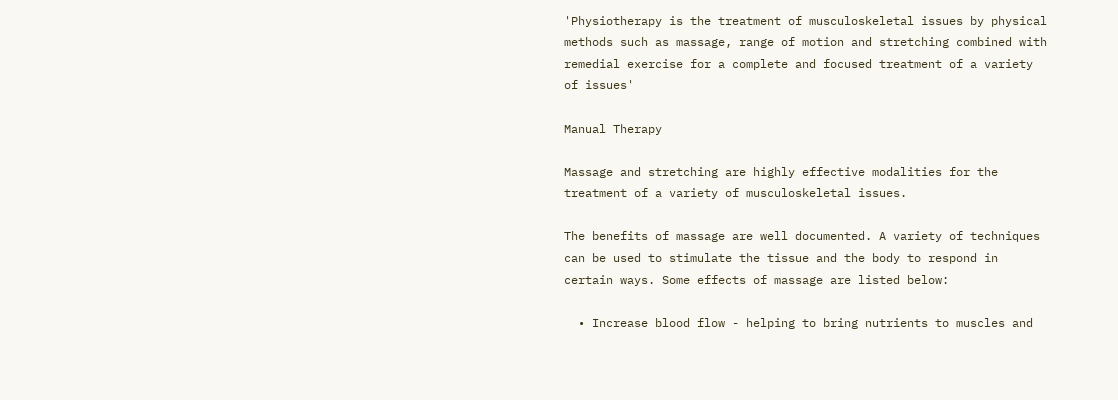'Physiotherapy is the treatment of musculoskeletal issues by physical methods such as massage, range of motion and stretching combined with remedial exercise for a complete and focused treatment of a variety of issues'

Manual Therapy

Massage and stretching are highly effective modalities for the treatment of a variety of musculoskeletal issues.

The benefits of massage are well documented. A variety of techniques can be used to stimulate the tissue and the body to respond in certain ways. Some effects of massage are listed below:

  • Increase blood flow - helping to bring nutrients to muscles and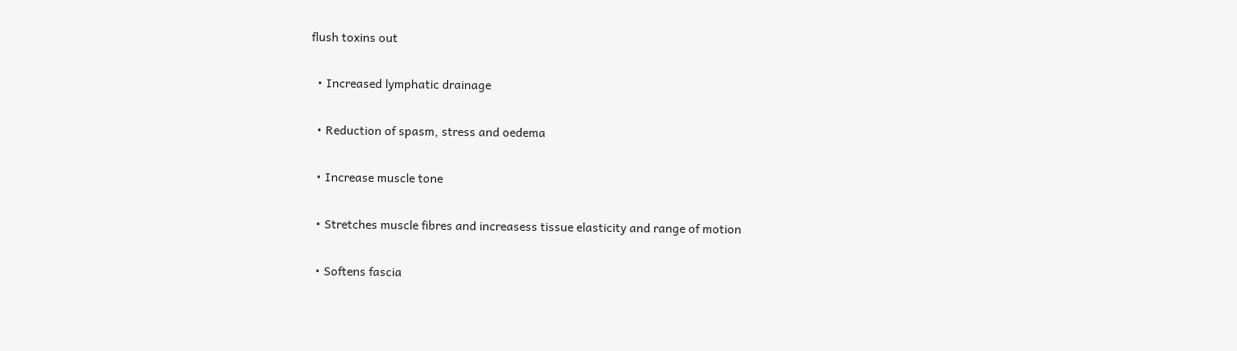flush toxins out

  • Increased lymphatic drainage

  • Reduction of spasm, stress and oedema

  • Increase muscle tone

  • Stretches muscle fibres and increasess tissue elasticity and range of motion

  • Softens fascia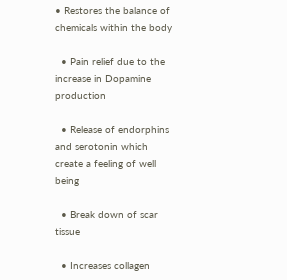• Restores the balance of chemicals within the body

  • Pain relief due to the increase in Dopamine production

  • Release of endorphins and serotonin which create a feeling of well being

  • Break down of scar tissue

  • Increases collagen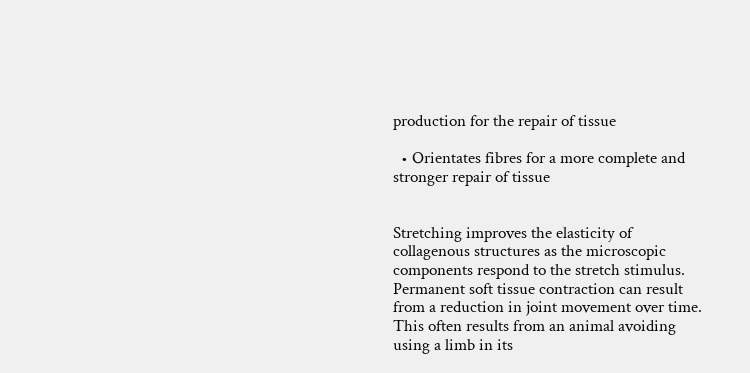production for the repair of tissue

  • Orientates fibres for a more complete and stronger repair of tissue


Stretching improves the elasticity of collagenous structures as the microscopic components respond to the stretch stimulus. Permanent soft tissue contraction can result from a reduction in joint movement over time. This often results from an animal avoiding using a limb in its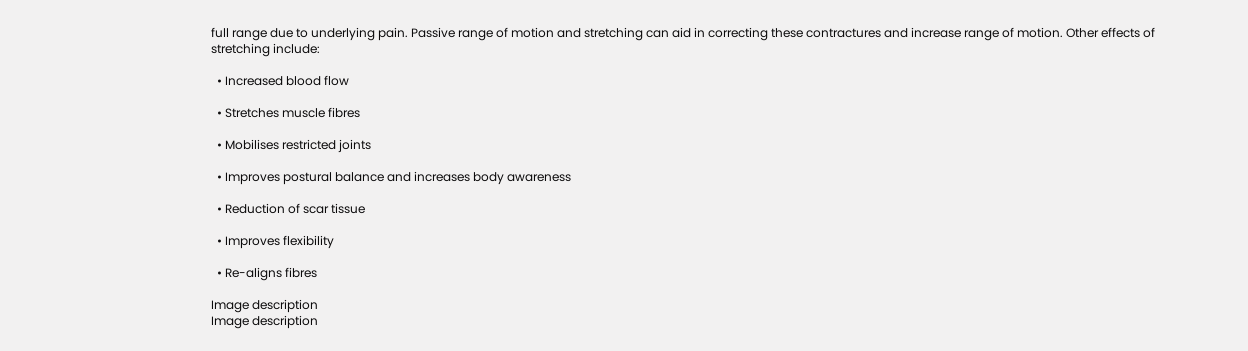full range due to underlying pain. Passive range of motion and stretching can aid in correcting these contractures and increase range of motion. Other effects of stretching include:

  • Increased blood flow

  • Stretches muscle fibres

  • Mobilises restricted joints

  • Improves postural balance and increases body awareness

  • Reduction of scar tissue

  • Improves flexibility

  • Re-aligns fibres

Image description
Image description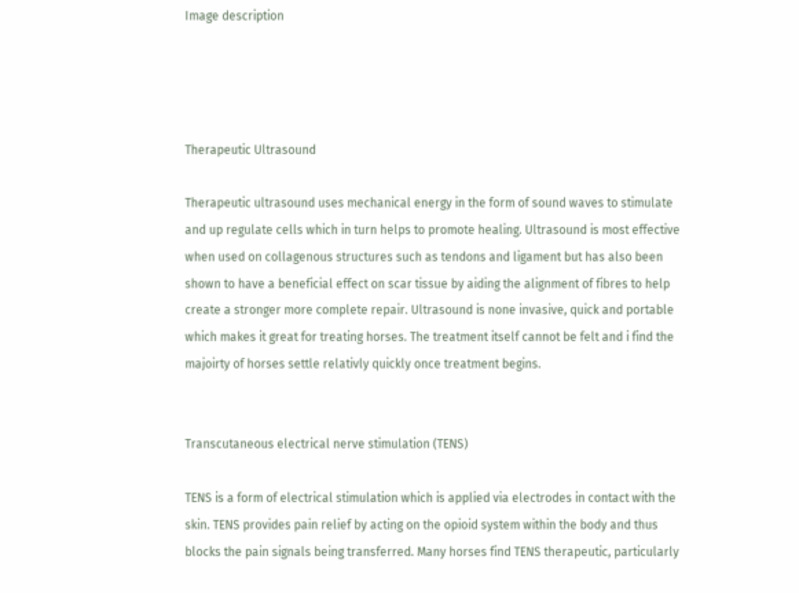Image description




Therapeutic Ultrasound

Therapeutic ultrasound uses mechanical energy in the form of sound waves to stimulate and up regulate cells which in turn helps to promote healing. Ultrasound is most effective when used on collagenous structures such as tendons and ligament but has also been shown to have a beneficial effect on scar tissue by aiding the alignment of fibres to help create a stronger more complete repair. Ultrasound is none invasive, quick and portable which makes it great for treating horses. The treatment itself cannot be felt and i find the majoirty of horses settle relativly quickly once treatment begins.


Transcutaneous electrical nerve stimulation (TENS)

TENS is a form of electrical stimulation which is applied via electrodes in contact with the skin. TENS provides pain relief by acting on the opioid system within the body and thus blocks the pain signals being transferred. Many horses find TENS therapeutic, particularly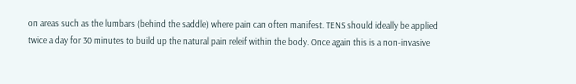on areas such as the lumbars (behind the saddle) where pain can often manifest. TENS should ideally be applied twice a day for 30 minutes to build up the natural pain releif within the body. Once again this is a non-invasive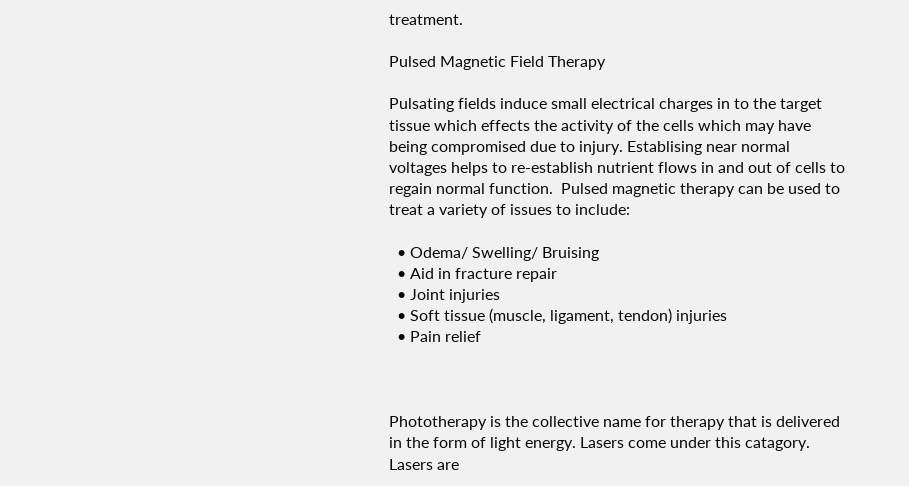treatment.

Pulsed Magnetic Field Therapy

Pulsating fields induce small electrical charges in to the target tissue which effects the activity of the cells which may have being compromised due to injury. Establising near normal voltages helps to re-establish nutrient flows in and out of cells to regain normal function.  Pulsed magnetic therapy can be used to treat a variety of issues to include:

  • Odema/ Swelling/ Bruising
  • Aid in fracture repair
  • Joint injuries
  • Soft tissue (muscle, ligament, tendon) injuries
  • Pain relief



Phototherapy is the collective name for therapy that is delivered in the form of light energy. Lasers come under this catagory. Lasers are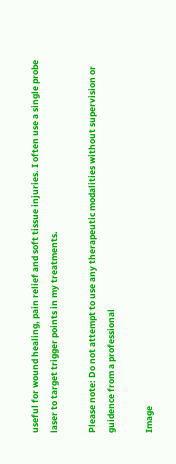useful for wound healing, pain relief and soft tissue injuries. I often use a single probe laser to target trigger points in my treatments.

Please note: Do not attempt to use any therapeutic modalities without supervision or guidence from a professional

Image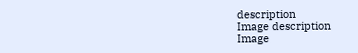description
Image description
Image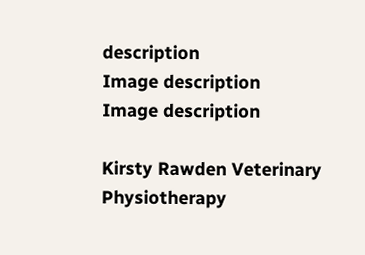description
Image description
Image description

Kirsty Rawden Veterinary Physiotherapy